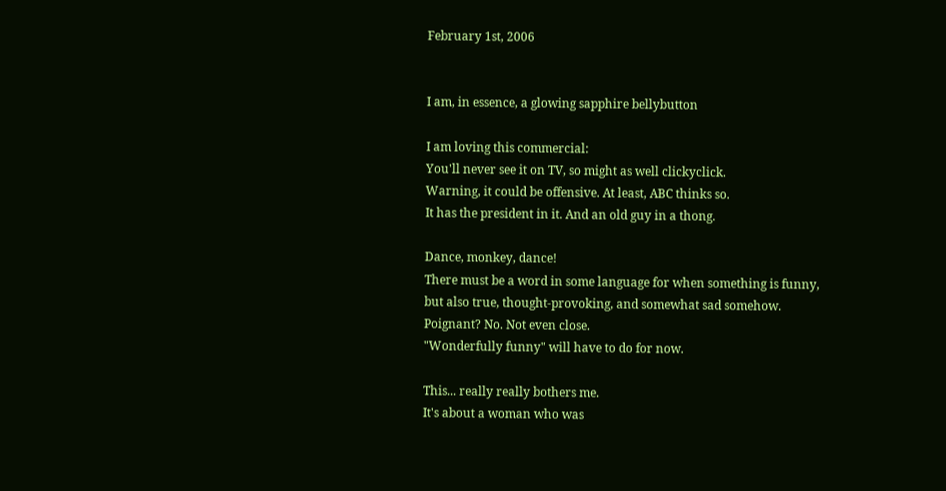February 1st, 2006


I am, in essence, a glowing sapphire bellybutton

I am loving this commercial:
You'll never see it on TV, so might as well clickyclick.
Warning, it could be offensive. At least, ABC thinks so.
It has the president in it. And an old guy in a thong.

Dance, monkey, dance!
There must be a word in some language for when something is funny,
but also true, thought-provoking, and somewhat sad somehow.
Poignant? No. Not even close.
"Wonderfully funny" will have to do for now.

This... really really bothers me.
It's about a woman who was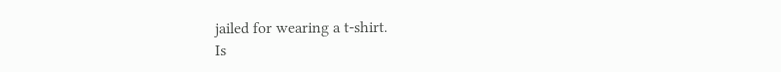jailed for wearing a t-shirt.
Is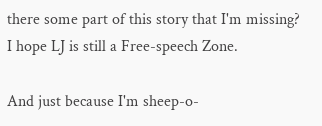there some part of this story that I'm missing?
I hope LJ is still a Free-speech Zone.

And just because I'm sheep-o-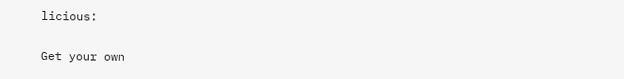licious:

Get your own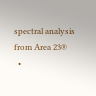spectral analysis from Area 23®
  •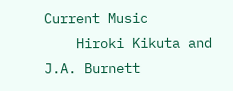Current Music
    Hiroki Kikuta and J.A. Burnett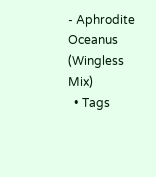- Aphrodite Oceanus (Wingless Mix)
  • Tags